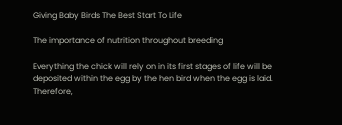Giving Baby Birds The Best Start To Life

The importance of nutrition throughout breeding

Everything the chick will rely on in its first stages of life will be deposited within the egg by the hen bird when the egg is laid. Therefore,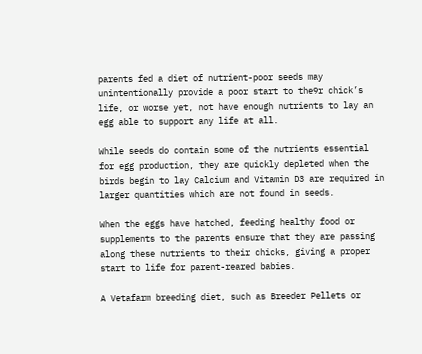parents fed a diet of nutrient-poor seeds may unintentionally provide a poor start to the9r chick’s life, or worse yet, not have enough nutrients to lay an egg able to support any life at all.

While seeds do contain some of the nutrients essential for egg production, they are quickly depleted when the birds begin to lay Calcium and Vitamin D3 are required in larger quantities which are not found in seeds.

When the eggs have hatched, feeding healthy food or supplements to the parents ensure that they are passing along these nutrients to their chicks, giving a proper start to life for parent-reared babies.

A Vetafarm breeding diet, such as Breeder Pellets or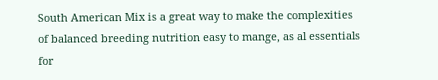South American Mix is a great way to make the complexities of balanced breeding nutrition easy to mange, as al essentials for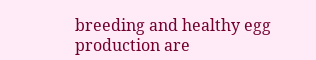breeding and healthy egg production are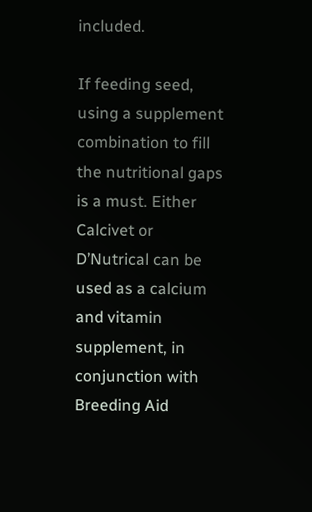included.

If feeding seed, using a supplement combination to fill the nutritional gaps is a must. Either Calcivet or D’Nutrical can be used as a calcium and vitamin supplement, in conjunction with Breeding Aid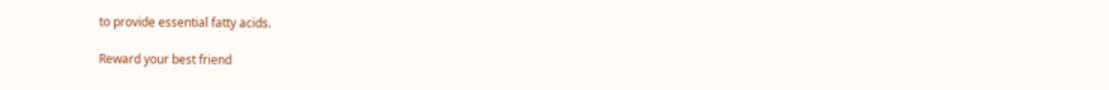to provide essential fatty acids.

Reward your best friend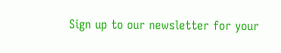Sign up to our newsletter for your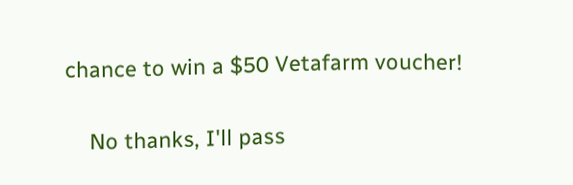chance to win a $50 Vetafarm voucher!

    No thanks, I'll pass